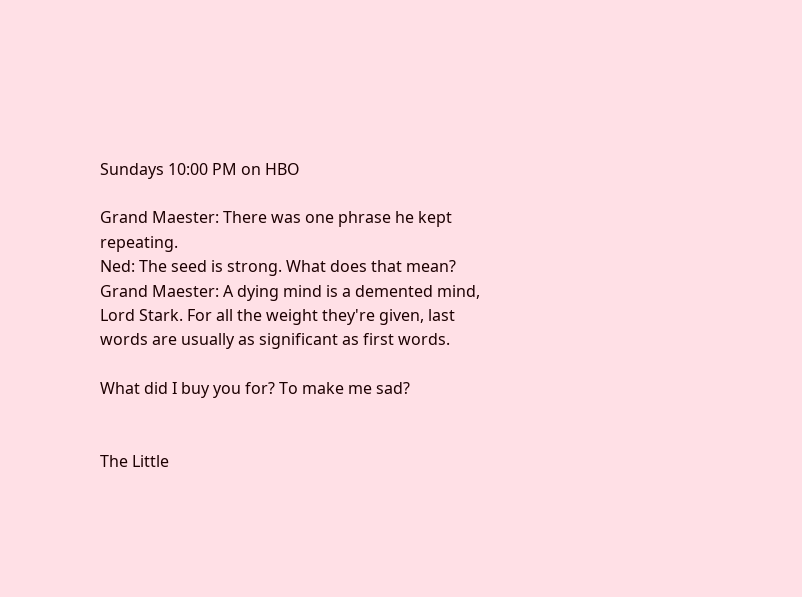Sundays 10:00 PM on HBO

Grand Maester: There was one phrase he kept repeating.
Ned: The seed is strong. What does that mean?
Grand Maester: A dying mind is a demented mind, Lord Stark. For all the weight they're given, last words are usually as significant as first words.

What did I buy you for? To make me sad?


The Little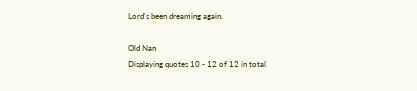Lord's been dreaming again.

Old Nan
Displaying quotes 10 - 12 of 12 in total